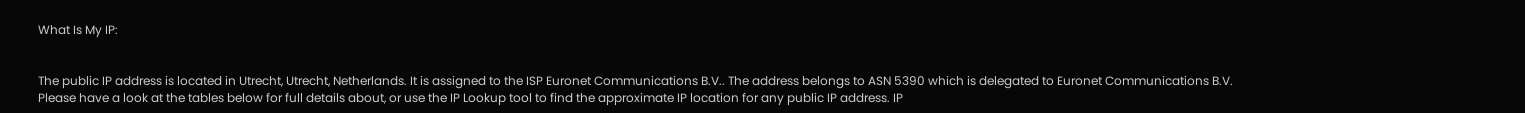What Is My IP:


The public IP address is located in Utrecht, Utrecht, Netherlands. It is assigned to the ISP Euronet Communications B.V.. The address belongs to ASN 5390 which is delegated to Euronet Communications B.V.
Please have a look at the tables below for full details about, or use the IP Lookup tool to find the approximate IP location for any public IP address. IP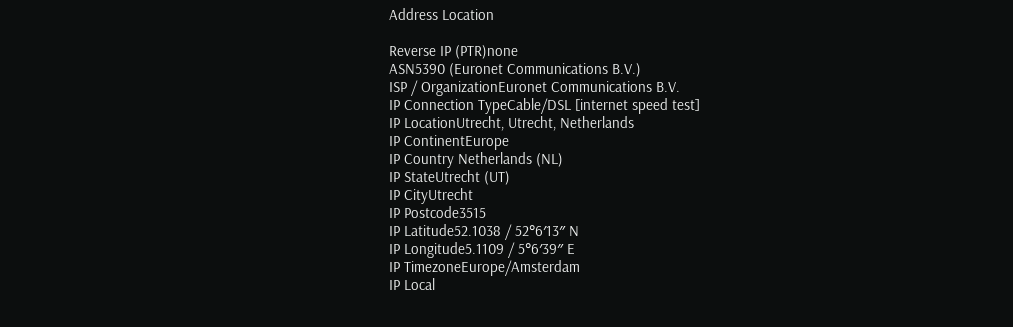Address Location

Reverse IP (PTR)none
ASN5390 (Euronet Communications B.V.)
ISP / OrganizationEuronet Communications B.V.
IP Connection TypeCable/DSL [internet speed test]
IP LocationUtrecht, Utrecht, Netherlands
IP ContinentEurope
IP Country Netherlands (NL)
IP StateUtrecht (UT)
IP CityUtrecht
IP Postcode3515
IP Latitude52.1038 / 52°6′13″ N
IP Longitude5.1109 / 5°6′39″ E
IP TimezoneEurope/Amsterdam
IP Local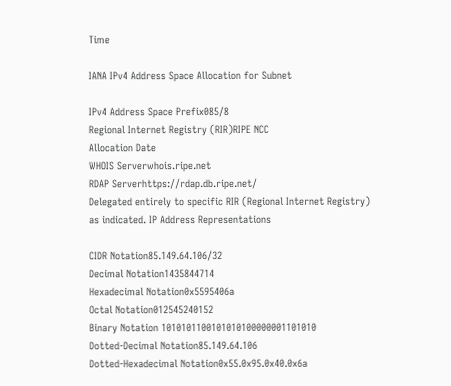Time

IANA IPv4 Address Space Allocation for Subnet

IPv4 Address Space Prefix085/8
Regional Internet Registry (RIR)RIPE NCC
Allocation Date
WHOIS Serverwhois.ripe.net
RDAP Serverhttps://rdap.db.ripe.net/
Delegated entirely to specific RIR (Regional Internet Registry) as indicated. IP Address Representations

CIDR Notation85.149.64.106/32
Decimal Notation1435844714
Hexadecimal Notation0x5595406a
Octal Notation012545240152
Binary Notation 1010101100101010100000001101010
Dotted-Decimal Notation85.149.64.106
Dotted-Hexadecimal Notation0x55.0x95.0x40.0x6a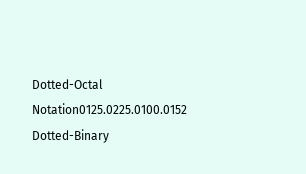Dotted-Octal Notation0125.0225.0100.0152
Dotted-Binary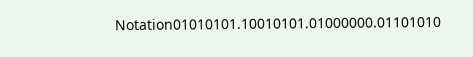Notation01010101.10010101.01000000.01101010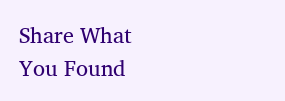Share What You Found